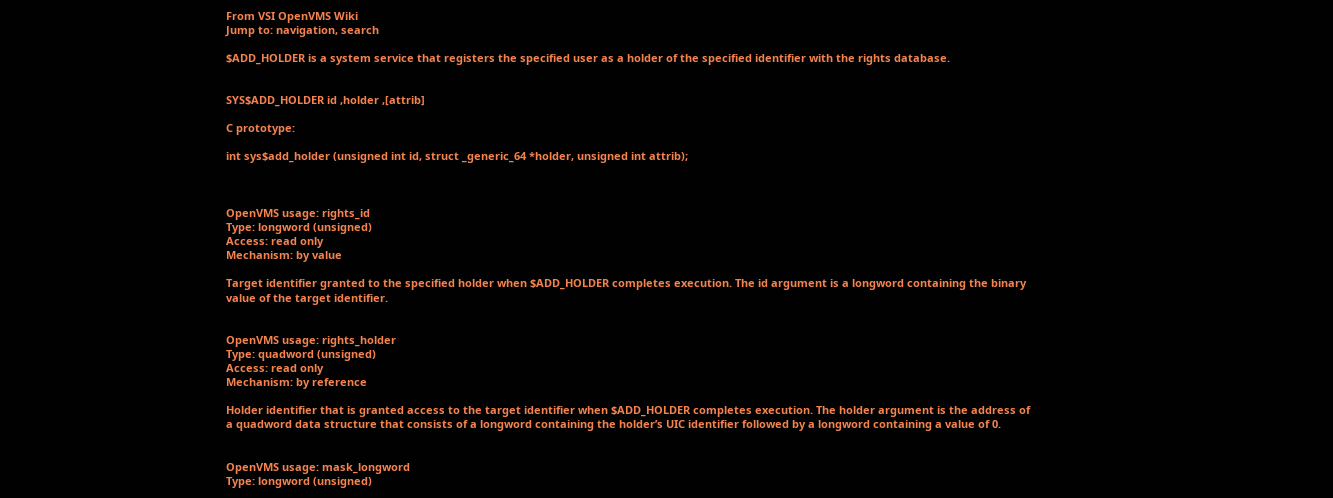From VSI OpenVMS Wiki
Jump to: navigation, search

$ADD_HOLDER is a system service that registers the specified user as a holder of the specified identifier with the rights database.


SYS$ADD_HOLDER id ,holder ,[attrib]

C prototype:

int sys$add_holder (unsigned int id, struct _generic_64 *holder, unsigned int attrib);



OpenVMS usage: rights_id
Type: longword (unsigned)
Access: read only
Mechanism: by value

Target identifier granted to the specified holder when $ADD_HOLDER completes execution. The id argument is a longword containing the binary value of the target identifier.


OpenVMS usage: rights_holder
Type: quadword (unsigned)
Access: read only
Mechanism: by reference

Holder identifier that is granted access to the target identifier when $ADD_HOLDER completes execution. The holder argument is the address of a quadword data structure that consists of a longword containing the holder’s UIC identifier followed by a longword containing a value of 0.


OpenVMS usage: mask_longword
Type: longword (unsigned)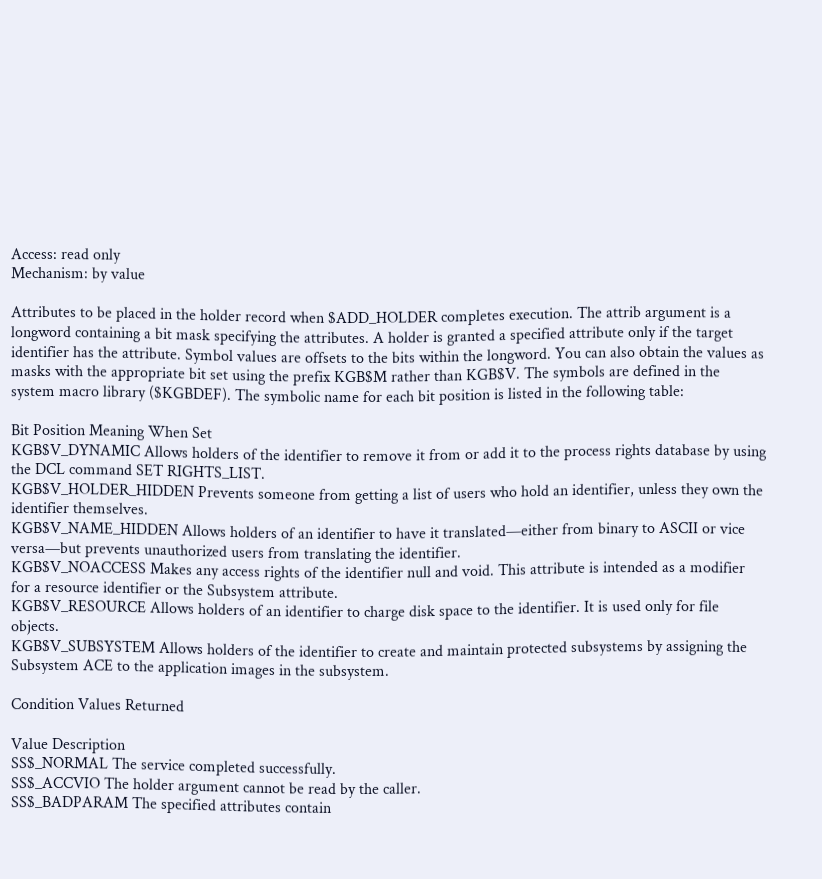Access: read only
Mechanism: by value

Attributes to be placed in the holder record when $ADD_HOLDER completes execution. The attrib argument is a longword containing a bit mask specifying the attributes. A holder is granted a specified attribute only if the target identifier has the attribute. Symbol values are offsets to the bits within the longword. You can also obtain the values as masks with the appropriate bit set using the prefix KGB$M rather than KGB$V. The symbols are defined in the system macro library ($KGBDEF). The symbolic name for each bit position is listed in the following table:

Bit Position Meaning When Set
KGB$V_DYNAMIC Allows holders of the identifier to remove it from or add it to the process rights database by using the DCL command SET RIGHTS_LIST.
KGB$V_HOLDER_HIDDEN Prevents someone from getting a list of users who hold an identifier, unless they own the identifier themselves.
KGB$V_NAME_HIDDEN Allows holders of an identifier to have it translated—either from binary to ASCII or vice versa—but prevents unauthorized users from translating the identifier.
KGB$V_NOACCESS Makes any access rights of the identifier null and void. This attribute is intended as a modifier for a resource identifier or the Subsystem attribute.
KGB$V_RESOURCE Allows holders of an identifier to charge disk space to the identifier. It is used only for file objects.
KGB$V_SUBSYSTEM Allows holders of the identifier to create and maintain protected subsystems by assigning the Subsystem ACE to the application images in the subsystem.

Condition Values Returned

Value Description
SS$_NORMAL The service completed successfully.
SS$_ACCVIO The holder argument cannot be read by the caller.
SS$_BADPARAM The specified attributes contain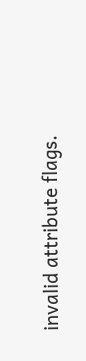invalid attribute flags.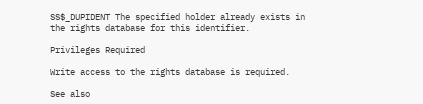SS$_DUPIDENT The specified holder already exists in the rights database for this identifier.

Privileges Required

Write access to the rights database is required.

See also